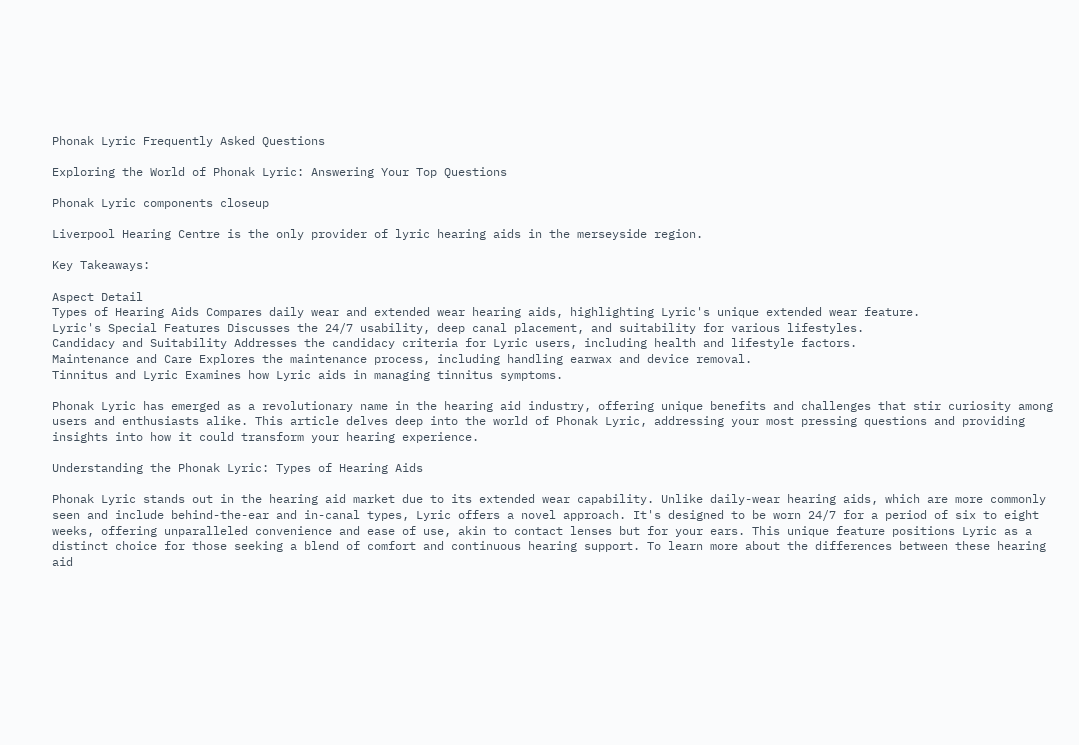Phonak Lyric Frequently Asked Questions

Exploring the World of Phonak Lyric: Answering Your Top Questions

Phonak Lyric components closeup

Liverpool Hearing Centre is the only provider of lyric hearing aids in the merseyside region.

Key Takeaways:

Aspect Detail
Types of Hearing Aids Compares daily wear and extended wear hearing aids, highlighting Lyric's unique extended wear feature.
Lyric's Special Features Discusses the 24/7 usability, deep canal placement, and suitability for various lifestyles.
Candidacy and Suitability Addresses the candidacy criteria for Lyric users, including health and lifestyle factors.
Maintenance and Care Explores the maintenance process, including handling earwax and device removal.
Tinnitus and Lyric Examines how Lyric aids in managing tinnitus symptoms.

Phonak Lyric has emerged as a revolutionary name in the hearing aid industry, offering unique benefits and challenges that stir curiosity among users and enthusiasts alike. This article delves deep into the world of Phonak Lyric, addressing your most pressing questions and providing insights into how it could transform your hearing experience.

Understanding the Phonak Lyric: Types of Hearing Aids

Phonak Lyric stands out in the hearing aid market due to its extended wear capability. Unlike daily-wear hearing aids, which are more commonly seen and include behind-the-ear and in-canal types, Lyric offers a novel approach. It's designed to be worn 24/7 for a period of six to eight weeks, offering unparalleled convenience and ease of use, akin to contact lenses but for your ears. This unique feature positions Lyric as a distinct choice for those seeking a blend of comfort and continuous hearing support. To learn more about the differences between these hearing aid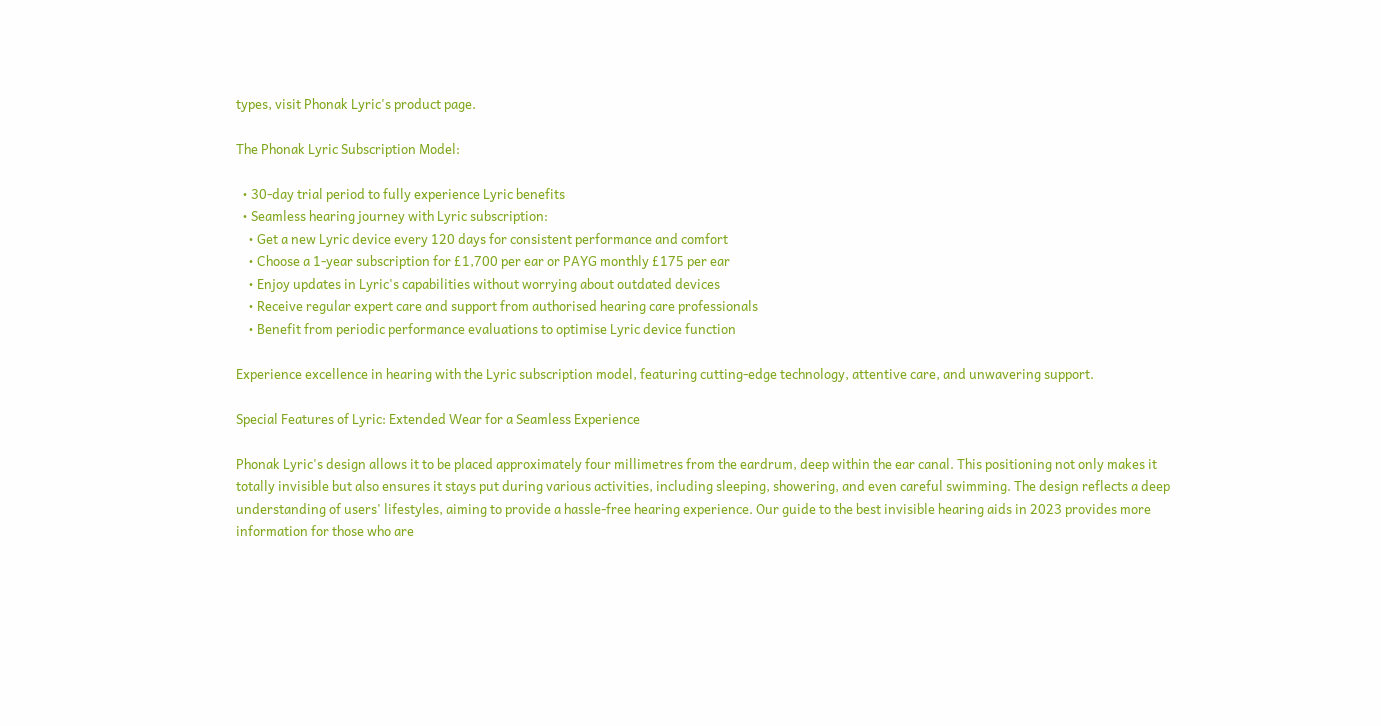types, visit Phonak Lyric's product page.

The Phonak Lyric Subscription Model:

  • 30-day trial period to fully experience Lyric benefits
  • Seamless hearing journey with Lyric subscription:
    • Get a new Lyric device every 120 days for consistent performance and comfort
    • Choose a 1-year subscription for £1,700 per ear or PAYG monthly £175 per ear
    • Enjoy updates in Lyric's capabilities without worrying about outdated devices
    • Receive regular expert care and support from authorised hearing care professionals
    • Benefit from periodic performance evaluations to optimise Lyric device function

Experience excellence in hearing with the Lyric subscription model, featuring cutting-edge technology, attentive care, and unwavering support.

Special Features of Lyric: Extended Wear for a Seamless Experience

Phonak Lyric's design allows it to be placed approximately four millimetres from the eardrum, deep within the ear canal. This positioning not only makes it totally invisible but also ensures it stays put during various activities, including sleeping, showering, and even careful swimming. The design reflects a deep understanding of users' lifestyles, aiming to provide a hassle-free hearing experience. Our guide to the best invisible hearing aids in 2023 provides more information for those who are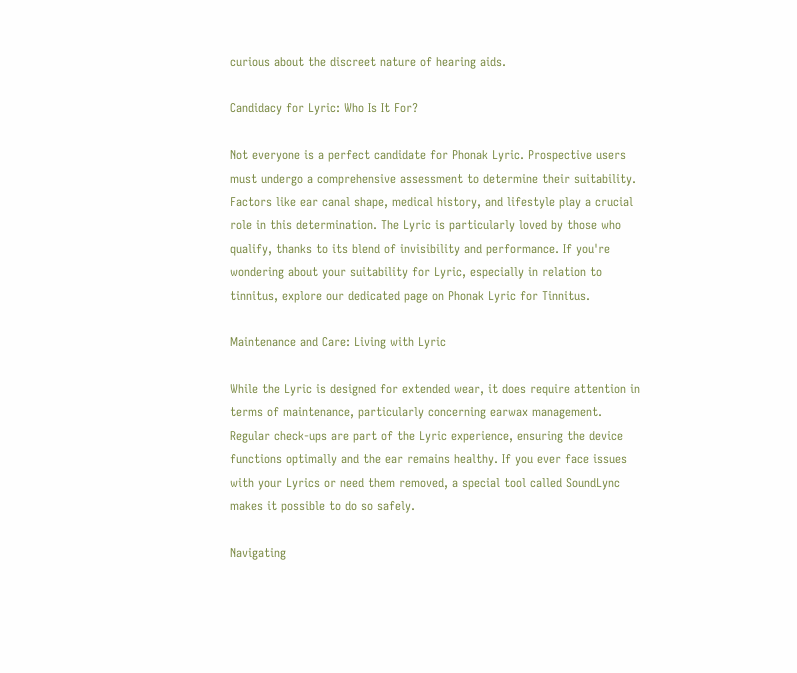curious about the discreet nature of hearing aids.

Candidacy for Lyric: Who Is It For?

Not everyone is a perfect candidate for Phonak Lyric. Prospective users must undergo a comprehensive assessment to determine their suitability. Factors like ear canal shape, medical history, and lifestyle play a crucial role in this determination. The Lyric is particularly loved by those who qualify, thanks to its blend of invisibility and performance. If you're wondering about your suitability for Lyric, especially in relation to tinnitus, explore our dedicated page on Phonak Lyric for Tinnitus.

Maintenance and Care: Living with Lyric

While the Lyric is designed for extended wear, it does require attention in terms of maintenance, particularly concerning earwax management. Regular check-ups are part of the Lyric experience, ensuring the device functions optimally and the ear remains healthy. If you ever face issues with your Lyrics or need them removed, a special tool called SoundLync makes it possible to do so safely.

Navigating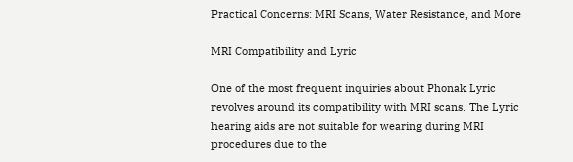Practical Concerns: MRI Scans, Water Resistance, and More

MRI Compatibility and Lyric

One of the most frequent inquiries about Phonak Lyric revolves around its compatibility with MRI scans. The Lyric hearing aids are not suitable for wearing during MRI procedures due to the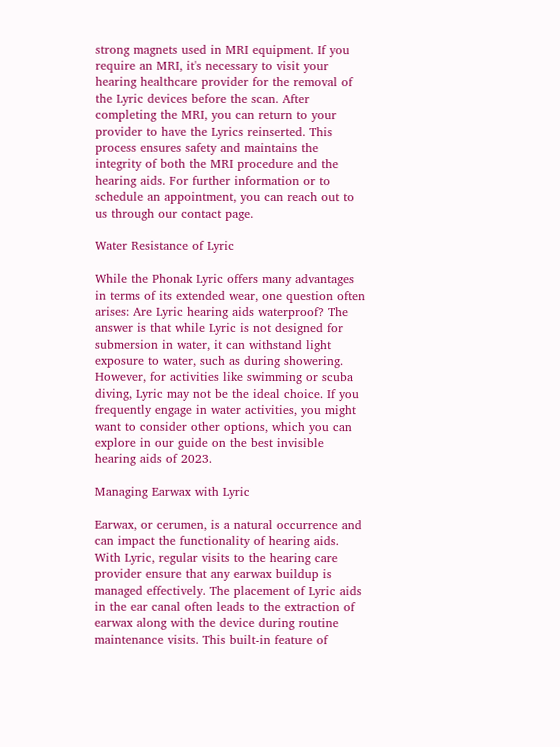strong magnets used in MRI equipment. If you require an MRI, it's necessary to visit your hearing healthcare provider for the removal of the Lyric devices before the scan. After completing the MRI, you can return to your provider to have the Lyrics reinserted. This process ensures safety and maintains the integrity of both the MRI procedure and the hearing aids. For further information or to schedule an appointment, you can reach out to us through our contact page.

Water Resistance of Lyric

While the Phonak Lyric offers many advantages in terms of its extended wear, one question often arises: Are Lyric hearing aids waterproof? The answer is that while Lyric is not designed for submersion in water, it can withstand light exposure to water, such as during showering. However, for activities like swimming or scuba diving, Lyric may not be the ideal choice. If you frequently engage in water activities, you might want to consider other options, which you can explore in our guide on the best invisible hearing aids of 2023.

Managing Earwax with Lyric

Earwax, or cerumen, is a natural occurrence and can impact the functionality of hearing aids. With Lyric, regular visits to the hearing care provider ensure that any earwax buildup is managed effectively. The placement of Lyric aids in the ear canal often leads to the extraction of earwax along with the device during routine maintenance visits. This built-in feature of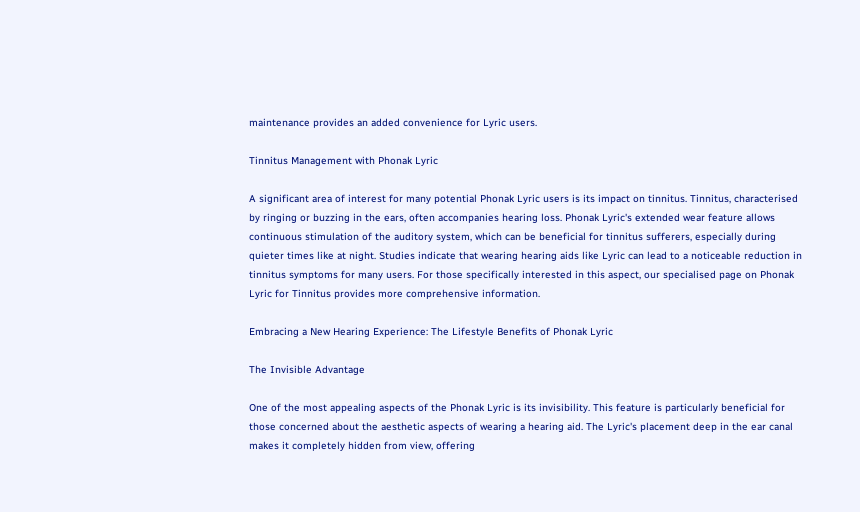maintenance provides an added convenience for Lyric users.

Tinnitus Management with Phonak Lyric

A significant area of interest for many potential Phonak Lyric users is its impact on tinnitus. Tinnitus, characterised by ringing or buzzing in the ears, often accompanies hearing loss. Phonak Lyric's extended wear feature allows continuous stimulation of the auditory system, which can be beneficial for tinnitus sufferers, especially during quieter times like at night. Studies indicate that wearing hearing aids like Lyric can lead to a noticeable reduction in tinnitus symptoms for many users. For those specifically interested in this aspect, our specialised page on Phonak Lyric for Tinnitus provides more comprehensive information.

Embracing a New Hearing Experience: The Lifestyle Benefits of Phonak Lyric

The Invisible Advantage

One of the most appealing aspects of the Phonak Lyric is its invisibility. This feature is particularly beneficial for those concerned about the aesthetic aspects of wearing a hearing aid. The Lyric's placement deep in the ear canal makes it completely hidden from view, offering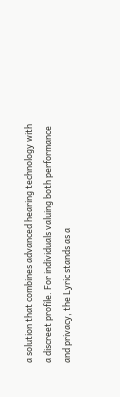a solution that combines advanced hearing technology with a discreet profile. For individuals valuing both performance and privacy, the Lyric stands as a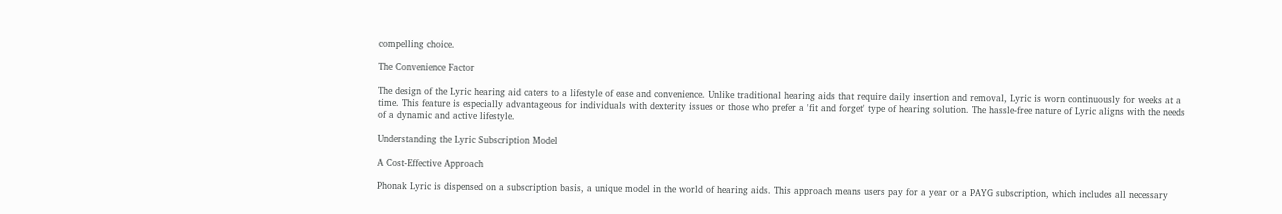compelling choice.

The Convenience Factor

The design of the Lyric hearing aid caters to a lifestyle of ease and convenience. Unlike traditional hearing aids that require daily insertion and removal, Lyric is worn continuously for weeks at a time. This feature is especially advantageous for individuals with dexterity issues or those who prefer a 'fit and forget' type of hearing solution. The hassle-free nature of Lyric aligns with the needs of a dynamic and active lifestyle.

Understanding the Lyric Subscription Model

A Cost-Effective Approach

Phonak Lyric is dispensed on a subscription basis, a unique model in the world of hearing aids. This approach means users pay for a year or a PAYG subscription, which includes all necessary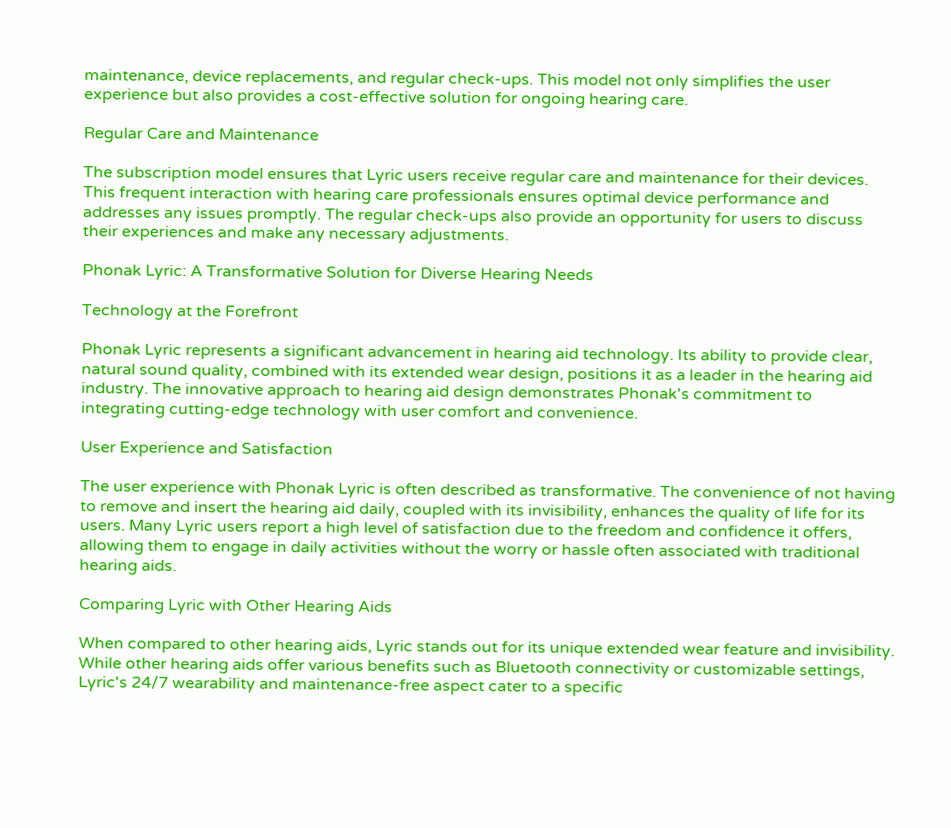maintenance, device replacements, and regular check-ups. This model not only simplifies the user experience but also provides a cost-effective solution for ongoing hearing care.

Regular Care and Maintenance

The subscription model ensures that Lyric users receive regular care and maintenance for their devices. This frequent interaction with hearing care professionals ensures optimal device performance and addresses any issues promptly. The regular check-ups also provide an opportunity for users to discuss their experiences and make any necessary adjustments.

Phonak Lyric: A Transformative Solution for Diverse Hearing Needs

Technology at the Forefront

Phonak Lyric represents a significant advancement in hearing aid technology. Its ability to provide clear, natural sound quality, combined with its extended wear design, positions it as a leader in the hearing aid industry. The innovative approach to hearing aid design demonstrates Phonak's commitment to integrating cutting-edge technology with user comfort and convenience.

User Experience and Satisfaction

The user experience with Phonak Lyric is often described as transformative. The convenience of not having to remove and insert the hearing aid daily, coupled with its invisibility, enhances the quality of life for its users. Many Lyric users report a high level of satisfaction due to the freedom and confidence it offers, allowing them to engage in daily activities without the worry or hassle often associated with traditional hearing aids.

Comparing Lyric with Other Hearing Aids

When compared to other hearing aids, Lyric stands out for its unique extended wear feature and invisibility. While other hearing aids offer various benefits such as Bluetooth connectivity or customizable settings, Lyric's 24/7 wearability and maintenance-free aspect cater to a specific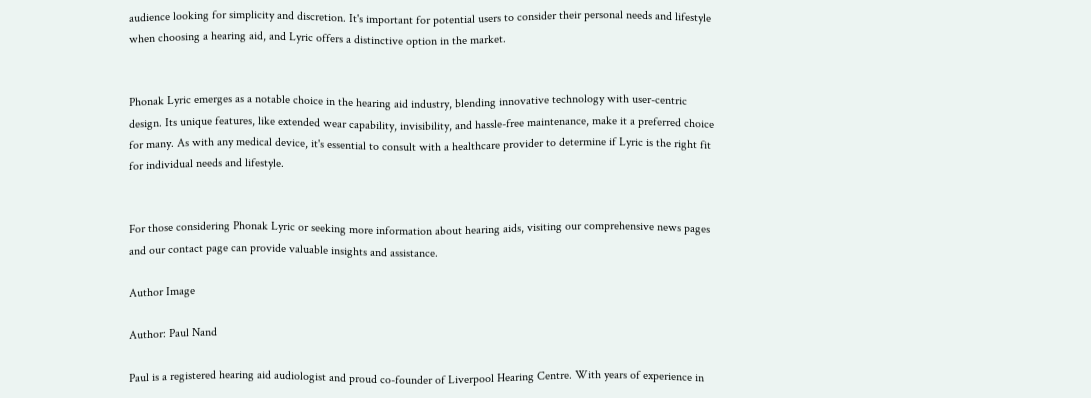audience looking for simplicity and discretion. It's important for potential users to consider their personal needs and lifestyle when choosing a hearing aid, and Lyric offers a distinctive option in the market.


Phonak Lyric emerges as a notable choice in the hearing aid industry, blending innovative technology with user-centric design. Its unique features, like extended wear capability, invisibility, and hassle-free maintenance, make it a preferred choice for many. As with any medical device, it's essential to consult with a healthcare provider to determine if Lyric is the right fit for individual needs and lifestyle.


For those considering Phonak Lyric or seeking more information about hearing aids, visiting our comprehensive news pages and our contact page can provide valuable insights and assistance.

Author Image

Author: Paul Nand

Paul is a registered hearing aid audiologist and proud co-founder of Liverpool Hearing Centre. With years of experience in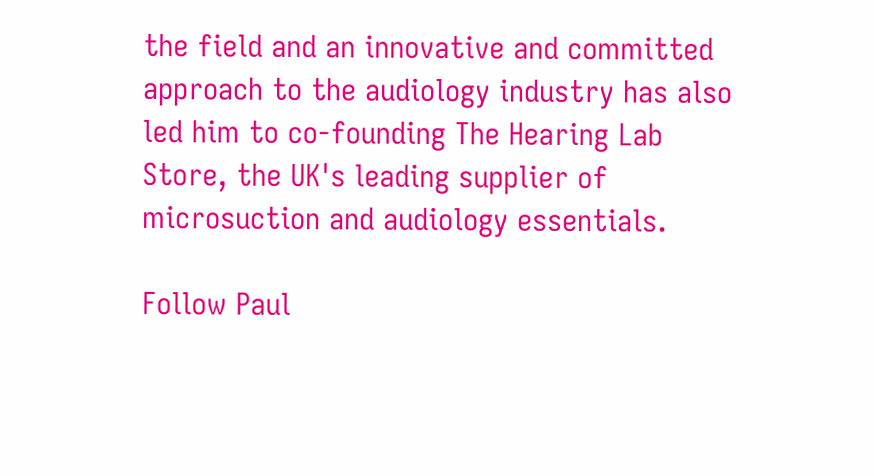the field and an innovative and committed approach to the audiology industry has also led him to co-founding The Hearing Lab Store, the UK's leading supplier of microsuction and audiology essentials.

Follow Paul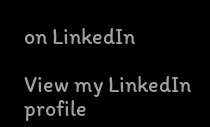on LinkedIn

View my LinkedIn profile